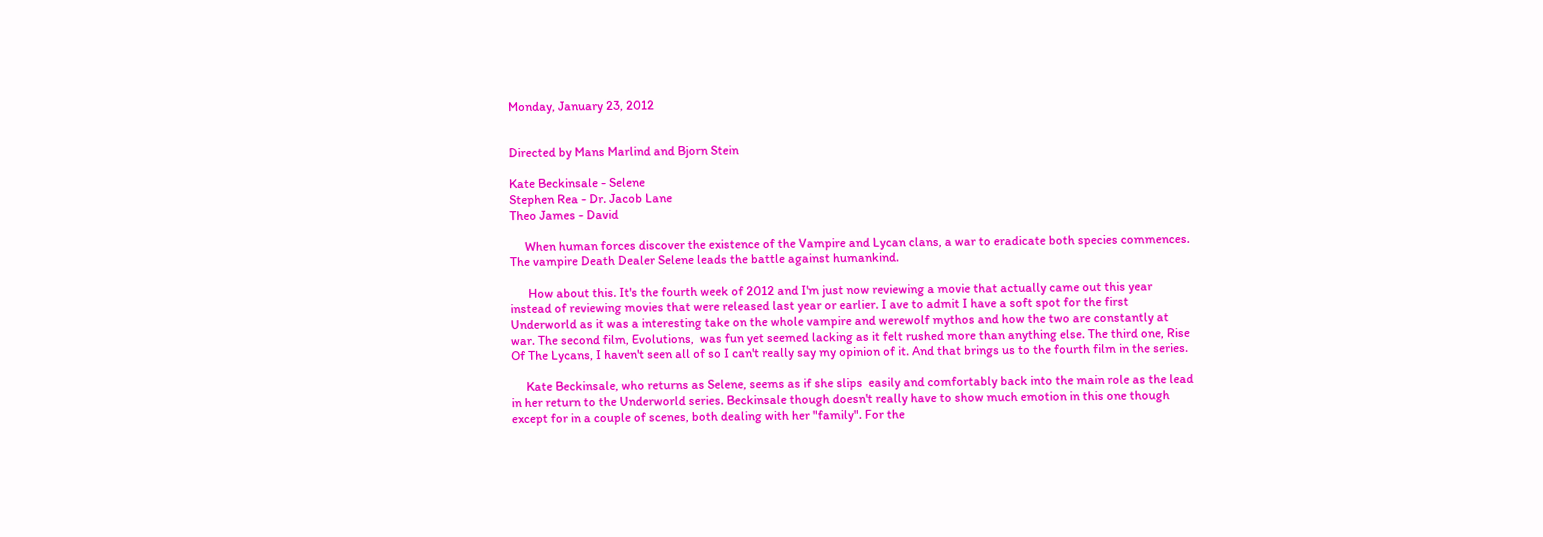Monday, January 23, 2012


Directed by Mans Marlind and Bjorn Stein

Kate Beckinsale - Selene
Stephen Rea - Dr. Jacob Lane
Theo James - David

     When human forces discover the existence of the Vampire and Lycan clans, a war to eradicate both species commences. The vampire Death Dealer Selene leads the battle against humankind.

      How about this. It's the fourth week of 2012 and I'm just now reviewing a movie that actually came out this year instead of reviewing movies that were released last year or earlier. I ave to admit I have a soft spot for the first Underworld as it was a interesting take on the whole vampire and werewolf mythos and how the two are constantly at war. The second film, Evolutions,  was fun yet seemed lacking as it felt rushed more than anything else. The third one, Rise Of The Lycans, I haven't seen all of so I can't really say my opinion of it. And that brings us to the fourth film in the series.

     Kate Beckinsale, who returns as Selene, seems as if she slips  easily and comfortably back into the main role as the lead in her return to the Underworld series. Beckinsale though doesn't really have to show much emotion in this one though except for in a couple of scenes, both dealing with her "family". For the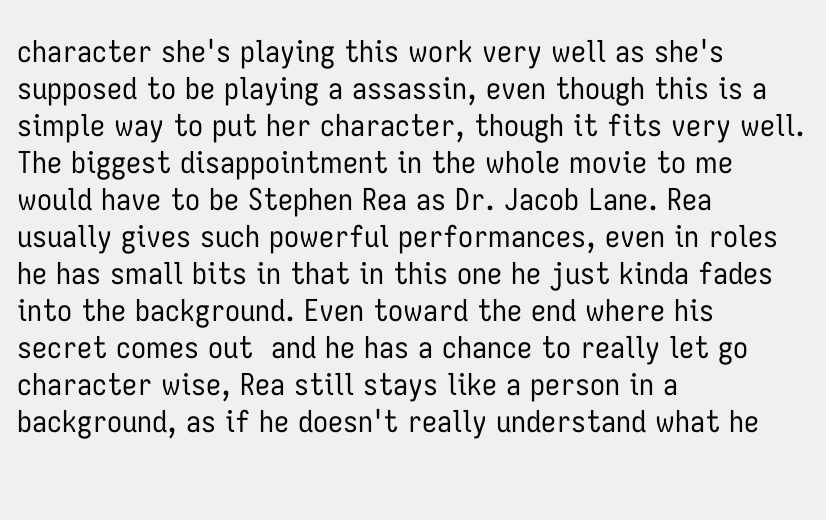character she's playing this work very well as she's supposed to be playing a assassin, even though this is a simple way to put her character, though it fits very well. The biggest disappointment in the whole movie to me would have to be Stephen Rea as Dr. Jacob Lane. Rea usually gives such powerful performances, even in roles he has small bits in that in this one he just kinda fades into the background. Even toward the end where his secret comes out  and he has a chance to really let go character wise, Rea still stays like a person in a background, as if he doesn't really understand what he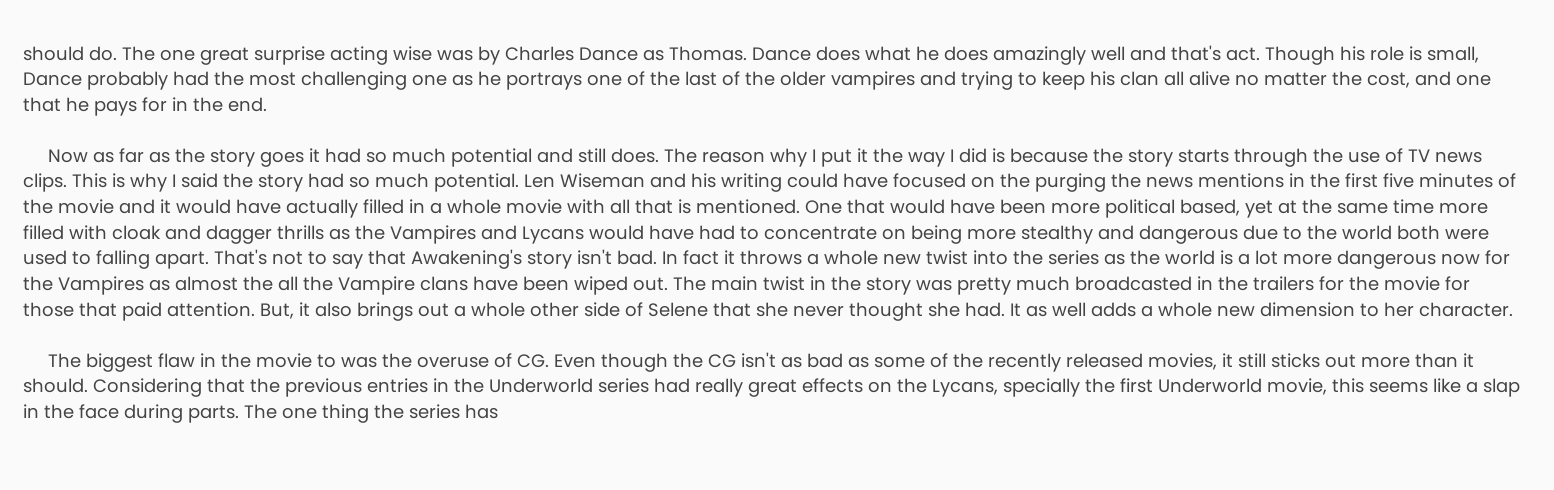should do. The one great surprise acting wise was by Charles Dance as Thomas. Dance does what he does amazingly well and that's act. Though his role is small, Dance probably had the most challenging one as he portrays one of the last of the older vampires and trying to keep his clan all alive no matter the cost, and one that he pays for in the end.

     Now as far as the story goes it had so much potential and still does. The reason why I put it the way I did is because the story starts through the use of TV news clips. This is why I said the story had so much potential. Len Wiseman and his writing could have focused on the purging the news mentions in the first five minutes of the movie and it would have actually filled in a whole movie with all that is mentioned. One that would have been more political based, yet at the same time more filled with cloak and dagger thrills as the Vampires and Lycans would have had to concentrate on being more stealthy and dangerous due to the world both were used to falling apart. That's not to say that Awakening's story isn't bad. In fact it throws a whole new twist into the series as the world is a lot more dangerous now for the Vampires as almost the all the Vampire clans have been wiped out. The main twist in the story was pretty much broadcasted in the trailers for the movie for those that paid attention. But, it also brings out a whole other side of Selene that she never thought she had. It as well adds a whole new dimension to her character.

     The biggest flaw in the movie to was the overuse of CG. Even though the CG isn't as bad as some of the recently released movies, it still sticks out more than it should. Considering that the previous entries in the Underworld series had really great effects on the Lycans, specially the first Underworld movie, this seems like a slap in the face during parts. The one thing the series has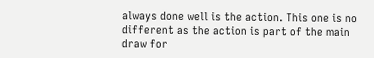always done well is the action. This one is no different as the action is part of the main draw for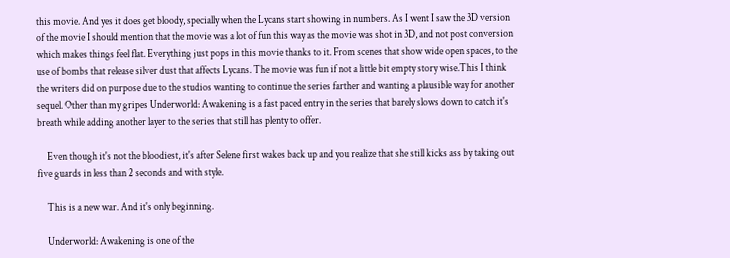this movie. And yes it does get bloody, specially when the Lycans start showing in numbers. As I went I saw the 3D version of the movie I should mention that the movie was a lot of fun this way as the movie was shot in 3D, and not post conversion which makes things feel flat. Everything just pops in this movie thanks to it. From scenes that show wide open spaces, to the use of bombs that release silver dust that affects Lycans. The movie was fun if not a little bit empty story wise.This I think the writers did on purpose due to the studios wanting to continue the series farther and wanting a plausible way for another sequel. Other than my gripes Underworld: Awakening is a fast paced entry in the series that barely slows down to catch it's breath while adding another layer to the series that still has plenty to offer.

     Even though it's not the bloodiest, it's after Selene first wakes back up and you realize that she still kicks ass by taking out five guards in less than 2 seconds and with style.

     This is a new war. And it's only beginning.

     Underworld: Awakening is one of the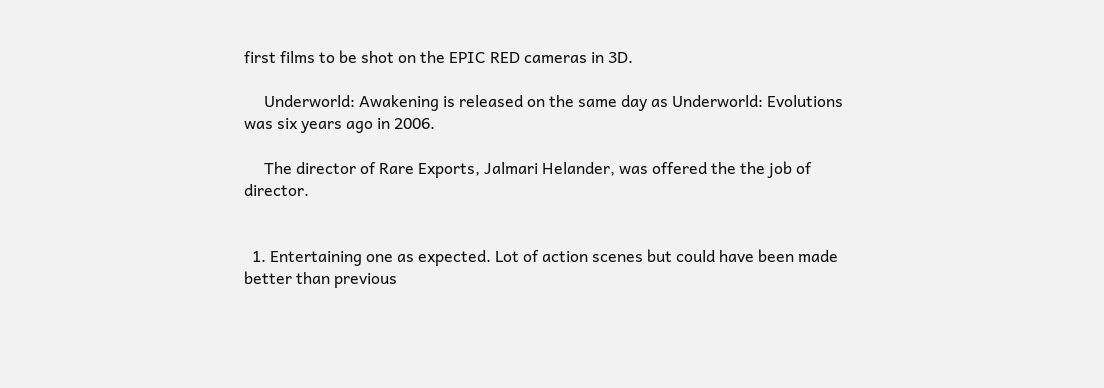first films to be shot on the EPIC RED cameras in 3D.

     Underworld: Awakening is released on the same day as Underworld: Evolutions was six years ago in 2006.

     The director of Rare Exports, Jalmari Helander, was offered the the job of director.


  1. Entertaining one as expected. Lot of action scenes but could have been made better than previous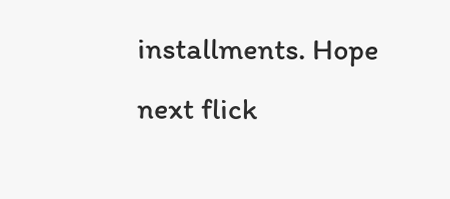installments. Hope next flick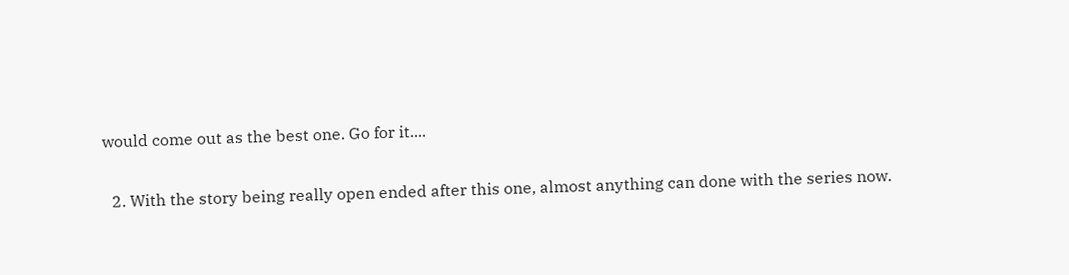would come out as the best one. Go for it....

  2. With the story being really open ended after this one, almost anything can done with the series now.